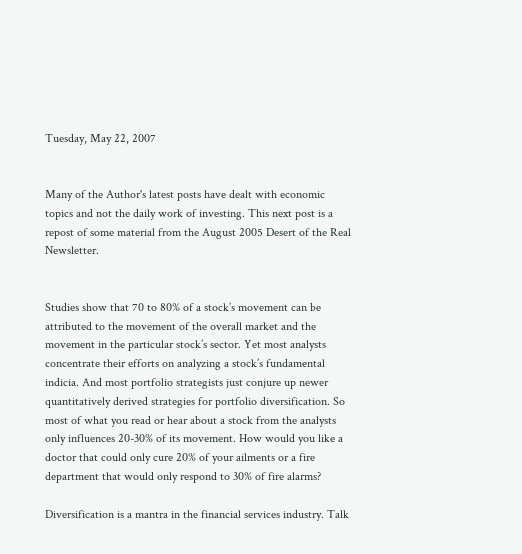Tuesday, May 22, 2007


Many of the Author's latest posts have dealt with economic topics and not the daily work of investing. This next post is a repost of some material from the August 2005 Desert of the Real Newsletter.


Studies show that 70 to 80% of a stock’s movement can be attributed to the movement of the overall market and the movement in the particular stock’s sector. Yet most analysts concentrate their efforts on analyzing a stock’s fundamental indicia. And most portfolio strategists just conjure up newer quantitatively derived strategies for portfolio diversification. So most of what you read or hear about a stock from the analysts only influences 20-30% of its movement. How would you like a doctor that could only cure 20% of your ailments or a fire department that would only respond to 30% of fire alarms?

Diversification is a mantra in the financial services industry. Talk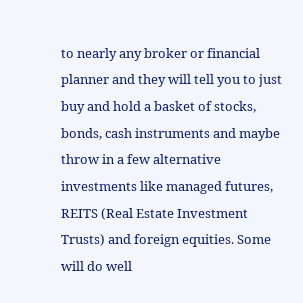to nearly any broker or financial planner and they will tell you to just buy and hold a basket of stocks, bonds, cash instruments and maybe throw in a few alternative investments like managed futures, REITS (Real Estate Investment Trusts) and foreign equities. Some will do well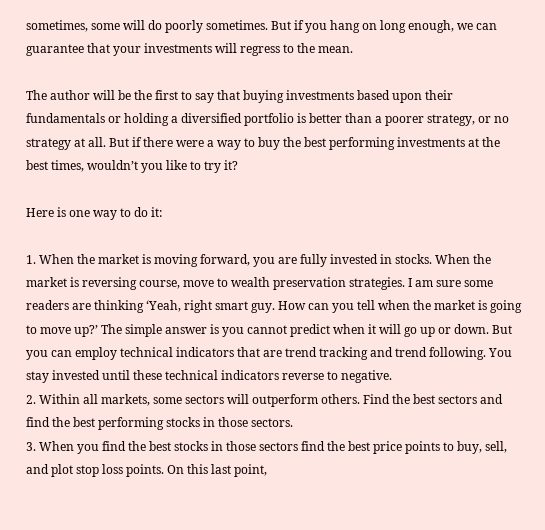sometimes, some will do poorly sometimes. But if you hang on long enough, we can guarantee that your investments will regress to the mean.

The author will be the first to say that buying investments based upon their fundamentals or holding a diversified portfolio is better than a poorer strategy, or no strategy at all. But if there were a way to buy the best performing investments at the best times, wouldn’t you like to try it?

Here is one way to do it:

1. When the market is moving forward, you are fully invested in stocks. When the market is reversing course, move to wealth preservation strategies. I am sure some readers are thinking ‘Yeah, right smart guy. How can you tell when the market is going to move up?’ The simple answer is you cannot predict when it will go up or down. But you can employ technical indicators that are trend tracking and trend following. You stay invested until these technical indicators reverse to negative.
2. Within all markets, some sectors will outperform others. Find the best sectors and find the best performing stocks in those sectors.
3. When you find the best stocks in those sectors find the best price points to buy, sell, and plot stop loss points. On this last point,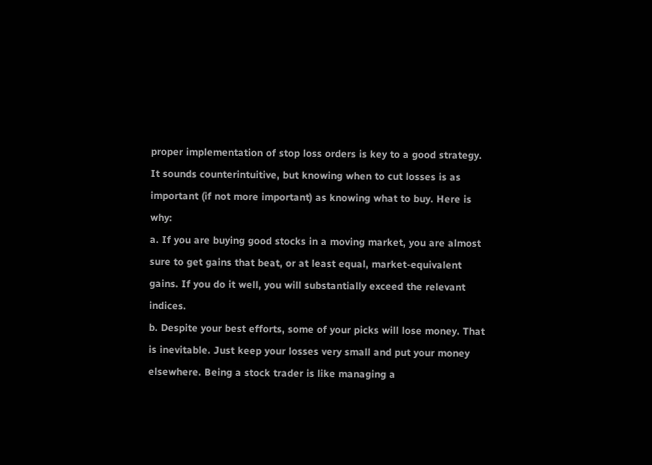proper implementation of stop loss orders is key to a good strategy. It sounds counterintuitive, but knowing when to cut losses is as important (if not more important) as knowing what to buy. Here is why:
a. If you are buying good stocks in a moving market, you are almost sure to get gains that beat, or at least equal, market-equivalent gains. If you do it well, you will substantially exceed the relevant indices.
b. Despite your best efforts, some of your picks will lose money. That is inevitable. Just keep your losses very small and put your money elsewhere. Being a stock trader is like managing a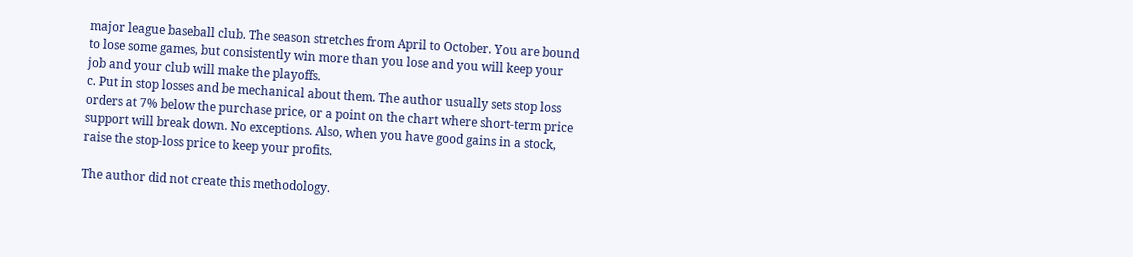major league baseball club. The season stretches from April to October. You are bound to lose some games, but consistently win more than you lose and you will keep your job and your club will make the playoffs.
c. Put in stop losses and be mechanical about them. The author usually sets stop loss orders at 7% below the purchase price, or a point on the chart where short-term price support will break down. No exceptions. Also, when you have good gains in a stock, raise the stop-loss price to keep your profits.

The author did not create this methodology.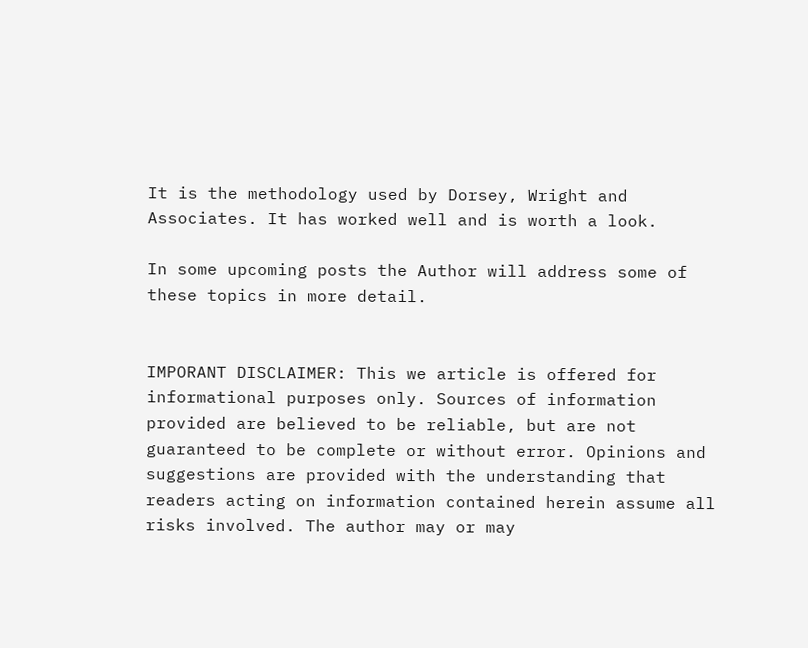It is the methodology used by Dorsey, Wright and Associates. It has worked well and is worth a look.

In some upcoming posts the Author will address some of these topics in more detail.


IMPORANT DISCLAIMER: This we article is offered for informational purposes only. Sources of information provided are believed to be reliable, but are not guaranteed to be complete or without error. Opinions and suggestions are provided with the understanding that readers acting on information contained herein assume all risks involved. The author may or may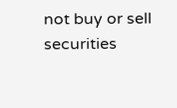not buy or sell securities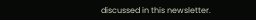discussed in this newsletter.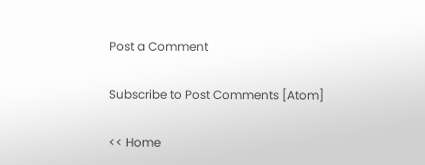Post a Comment

Subscribe to Post Comments [Atom]

<< Home